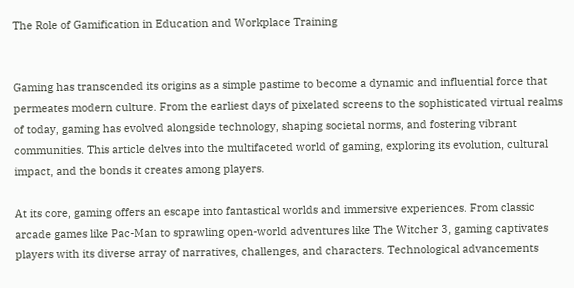The Role of Gamification in Education and Workplace Training


Gaming has transcended its origins as a simple pastime to become a dynamic and influential force that permeates modern culture. From the earliest days of pixelated screens to the sophisticated virtual realms of today, gaming has evolved alongside technology, shaping societal norms, and fostering vibrant communities. This article delves into the multifaceted world of gaming, exploring its evolution, cultural impact, and the bonds it creates among players.

At its core, gaming offers an escape into fantastical worlds and immersive experiences. From classic arcade games like Pac-Man to sprawling open-world adventures like The Witcher 3, gaming captivates players with its diverse array of narratives, challenges, and characters. Technological advancements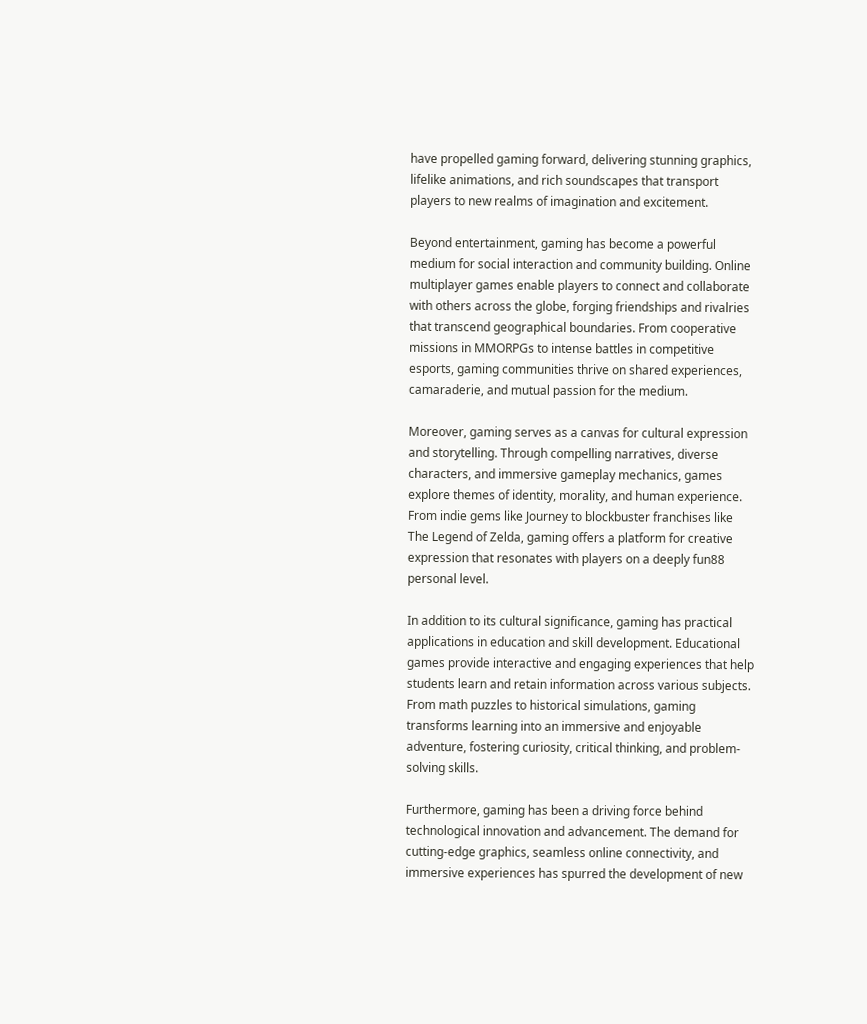have propelled gaming forward, delivering stunning graphics, lifelike animations, and rich soundscapes that transport players to new realms of imagination and excitement.

Beyond entertainment, gaming has become a powerful medium for social interaction and community building. Online multiplayer games enable players to connect and collaborate with others across the globe, forging friendships and rivalries that transcend geographical boundaries. From cooperative missions in MMORPGs to intense battles in competitive esports, gaming communities thrive on shared experiences, camaraderie, and mutual passion for the medium.

Moreover, gaming serves as a canvas for cultural expression and storytelling. Through compelling narratives, diverse characters, and immersive gameplay mechanics, games explore themes of identity, morality, and human experience. From indie gems like Journey to blockbuster franchises like The Legend of Zelda, gaming offers a platform for creative expression that resonates with players on a deeply fun88 personal level.

In addition to its cultural significance, gaming has practical applications in education and skill development. Educational games provide interactive and engaging experiences that help students learn and retain information across various subjects. From math puzzles to historical simulations, gaming transforms learning into an immersive and enjoyable adventure, fostering curiosity, critical thinking, and problem-solving skills.

Furthermore, gaming has been a driving force behind technological innovation and advancement. The demand for cutting-edge graphics, seamless online connectivity, and immersive experiences has spurred the development of new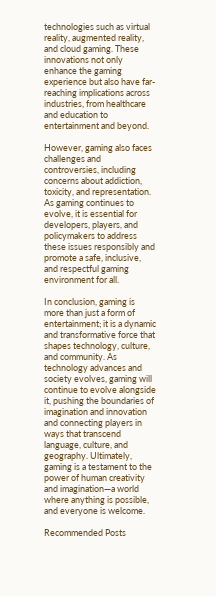technologies such as virtual reality, augmented reality, and cloud gaming. These innovations not only enhance the gaming experience but also have far-reaching implications across industries, from healthcare and education to entertainment and beyond.

However, gaming also faces challenges and controversies, including concerns about addiction, toxicity, and representation. As gaming continues to evolve, it is essential for developers, players, and policymakers to address these issues responsibly and promote a safe, inclusive, and respectful gaming environment for all.

In conclusion, gaming is more than just a form of entertainment; it is a dynamic and transformative force that shapes technology, culture, and community. As technology advances and society evolves, gaming will continue to evolve alongside it, pushing the boundaries of imagination and innovation and connecting players in ways that transcend language, culture, and geography. Ultimately, gaming is a testament to the power of human creativity and imagination—a world where anything is possible, and everyone is welcome.

Recommended Posts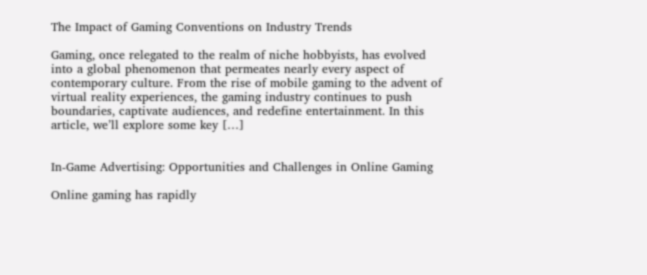The Impact of Gaming Conventions on Industry Trends

Gaming, once relegated to the realm of niche hobbyists, has evolved into a global phenomenon that permeates nearly every aspect of contemporary culture. From the rise of mobile gaming to the advent of virtual reality experiences, the gaming industry continues to push boundaries, captivate audiences, and redefine entertainment. In this article, we’ll explore some key […]


In-Game Advertising: Opportunities and Challenges in Online Gaming

Online gaming has rapidly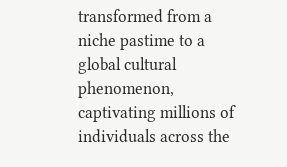transformed from a niche pastime to a global cultural phenomenon, captivating millions of individuals across the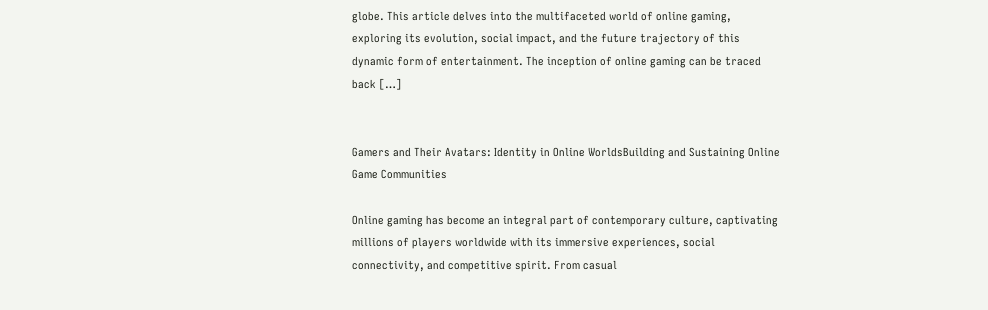globe. This article delves into the multifaceted world of online gaming, exploring its evolution, social impact, and the future trajectory of this dynamic form of entertainment. The inception of online gaming can be traced back […]


Gamers and Their Avatars: Identity in Online WorldsBuilding and Sustaining Online Game Communities

Online gaming has become an integral part of contemporary culture, captivating millions of players worldwide with its immersive experiences, social connectivity, and competitive spirit. From casual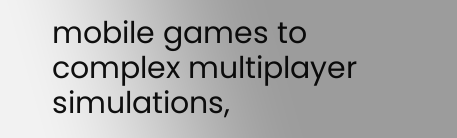mobile games to complex multiplayer simulations,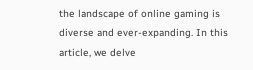the landscape of online gaming is diverse and ever-expanding. In this article, we delve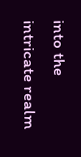into the intricate realm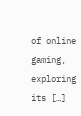of online gaming, exploring its […]